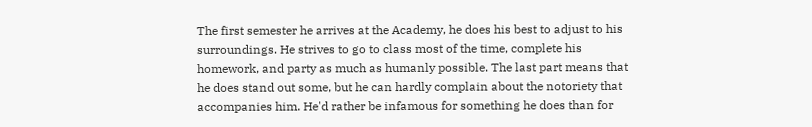The first semester he arrives at the Academy, he does his best to adjust to his surroundings. He strives to go to class most of the time, complete his homework, and party as much as humanly possible. The last part means that he does stand out some, but he can hardly complain about the notoriety that accompanies him. He'd rather be infamous for something he does than for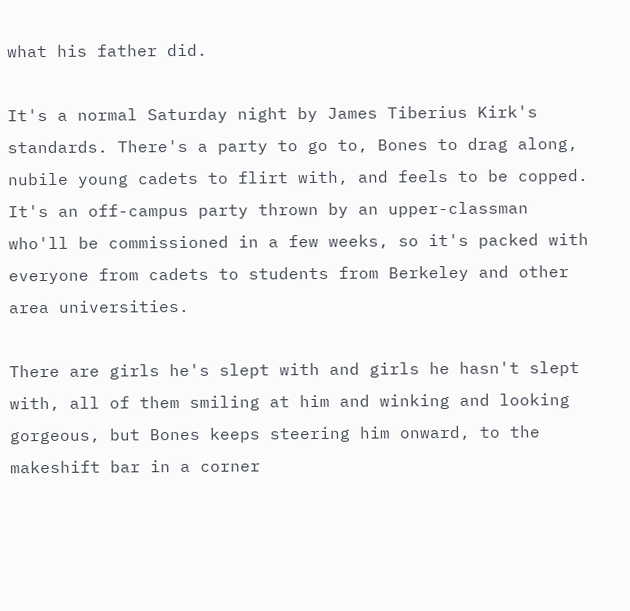what his father did.

It's a normal Saturday night by James Tiberius Kirk's standards. There's a party to go to, Bones to drag along, nubile young cadets to flirt with, and feels to be copped. It's an off-campus party thrown by an upper-classman who'll be commissioned in a few weeks, so it's packed with everyone from cadets to students from Berkeley and other area universities.

There are girls he's slept with and girls he hasn't slept with, all of them smiling at him and winking and looking gorgeous, but Bones keeps steering him onward, to the makeshift bar in a corner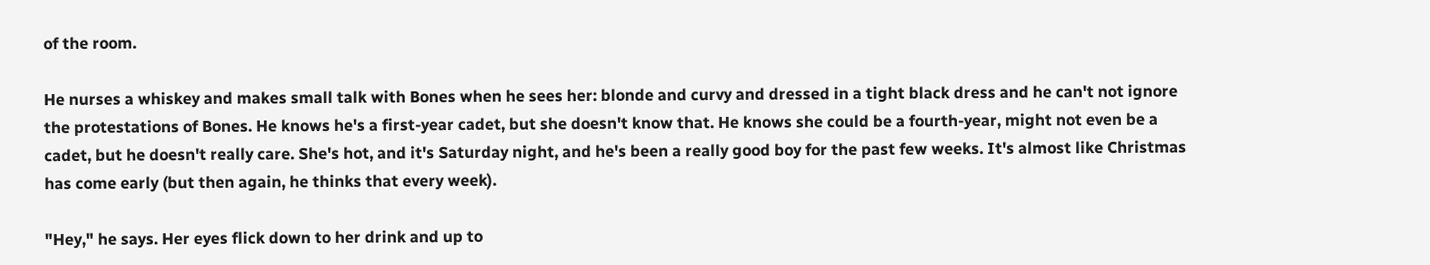of the room.

He nurses a whiskey and makes small talk with Bones when he sees her: blonde and curvy and dressed in a tight black dress and he can't not ignore the protestations of Bones. He knows he's a first-year cadet, but she doesn't know that. He knows she could be a fourth-year, might not even be a cadet, but he doesn't really care. She's hot, and it's Saturday night, and he's been a really good boy for the past few weeks. It's almost like Christmas has come early (but then again, he thinks that every week).

"Hey," he says. Her eyes flick down to her drink and up to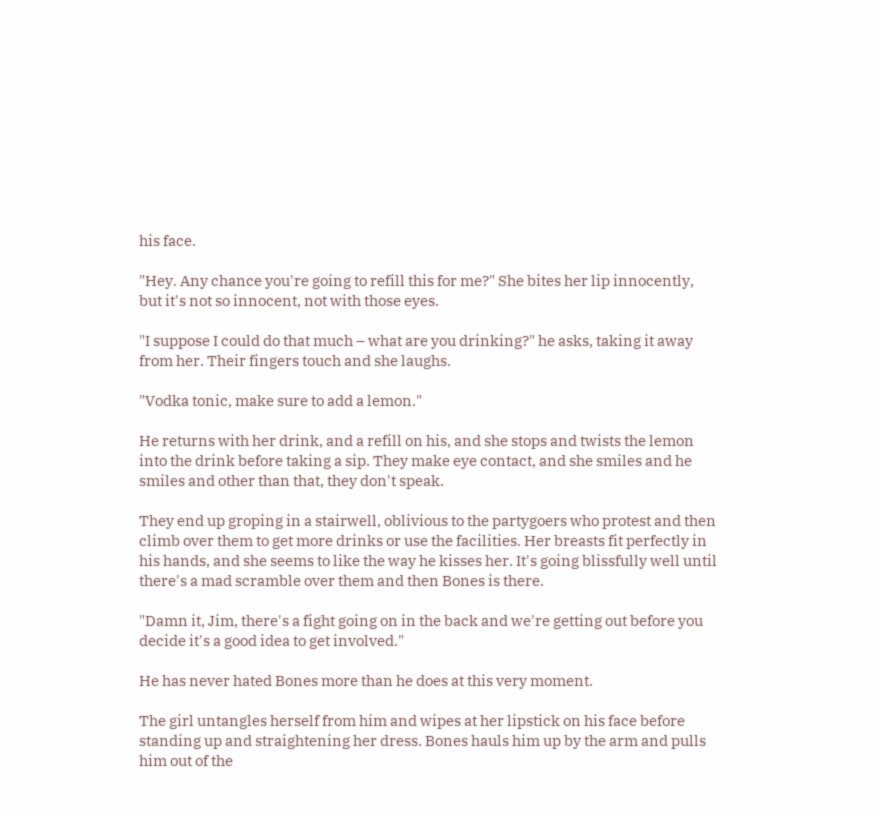his face.

"Hey. Any chance you're going to refill this for me?" She bites her lip innocently, but it's not so innocent, not with those eyes.

"I suppose I could do that much – what are you drinking?" he asks, taking it away from her. Their fingers touch and she laughs.

"Vodka tonic, make sure to add a lemon."

He returns with her drink, and a refill on his, and she stops and twists the lemon into the drink before taking a sip. They make eye contact, and she smiles and he smiles and other than that, they don't speak.

They end up groping in a stairwell, oblivious to the partygoers who protest and then climb over them to get more drinks or use the facilities. Her breasts fit perfectly in his hands, and she seems to like the way he kisses her. It's going blissfully well until there's a mad scramble over them and then Bones is there.

"Damn it, Jim, there's a fight going on in the back and we're getting out before you decide it's a good idea to get involved."

He has never hated Bones more than he does at this very moment.

The girl untangles herself from him and wipes at her lipstick on his face before standing up and straightening her dress. Bones hauls him up by the arm and pulls him out of the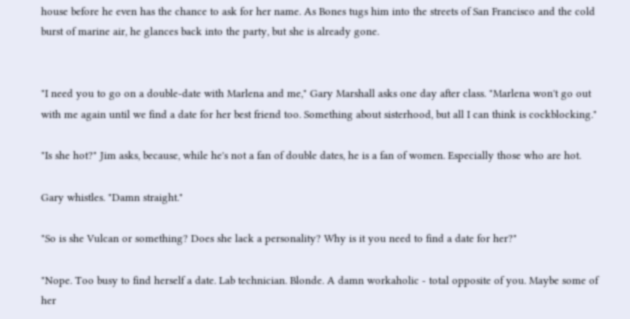house before he even has the chance to ask for her name. As Bones tugs him into the streets of San Francisco and the cold burst of marine air, he glances back into the party, but she is already gone.


"I need you to go on a double-date with Marlena and me," Gary Marshall asks one day after class. "Marlena won't go out with me again until we find a date for her best friend too. Something about sisterhood, but all I can think is cockblocking."

"Is she hot?" Jim asks, because, while he's not a fan of double dates, he is a fan of women. Especially those who are hot.

Gary whistles. "Damn straight."

"So is she Vulcan or something? Does she lack a personality? Why is it you need to find a date for her?"

"Nope. Too busy to find herself a date. Lab technician. Blonde. A damn workaholic - total opposite of you. Maybe some of her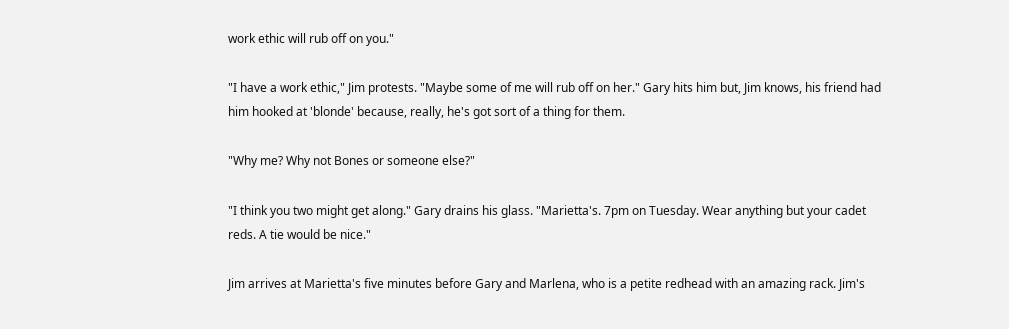work ethic will rub off on you."

"I have a work ethic," Jim protests. "Maybe some of me will rub off on her." Gary hits him but, Jim knows, his friend had him hooked at 'blonde' because, really, he's got sort of a thing for them.

"Why me? Why not Bones or someone else?"

"I think you two might get along." Gary drains his glass. "Marietta's. 7pm on Tuesday. Wear anything but your cadet reds. A tie would be nice."

Jim arrives at Marietta's five minutes before Gary and Marlena, who is a petite redhead with an amazing rack. Jim's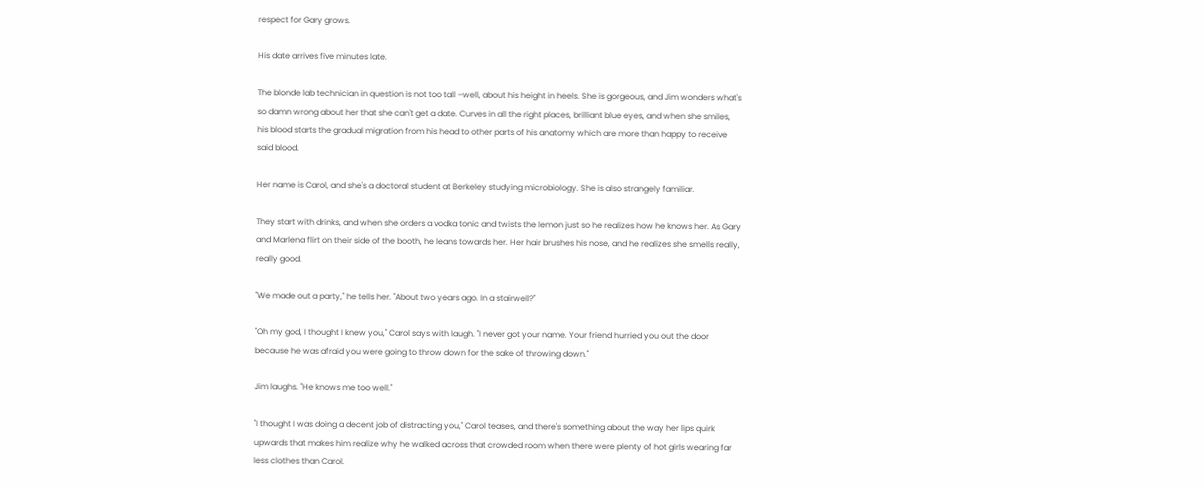respect for Gary grows.

His date arrives five minutes late.

The blonde lab technician in question is not too tall –well, about his height in heels. She is gorgeous, and Jim wonders what's so damn wrong about her that she can't get a date. Curves in all the right places, brilliant blue eyes, and when she smiles, his blood starts the gradual migration from his head to other parts of his anatomy which are more than happy to receive said blood.

Her name is Carol, and she's a doctoral student at Berkeley studying microbiology. She is also strangely familiar.

They start with drinks, and when she orders a vodka tonic and twists the lemon just so he realizes how he knows her. As Gary and Marlena flirt on their side of the booth, he leans towards her. Her hair brushes his nose, and he realizes she smells really, really good.

"We made out a party," he tells her. "About two years ago. In a stairwell?"

"Oh my god, I thought I knew you," Carol says with laugh. "I never got your name. Your friend hurried you out the door because he was afraid you were going to throw down for the sake of throwing down."

Jim laughs. "He knows me too well."

"I thought I was doing a decent job of distracting you," Carol teases, and there's something about the way her lips quirk upwards that makes him realize why he walked across that crowded room when there were plenty of hot girls wearing far less clothes than Carol.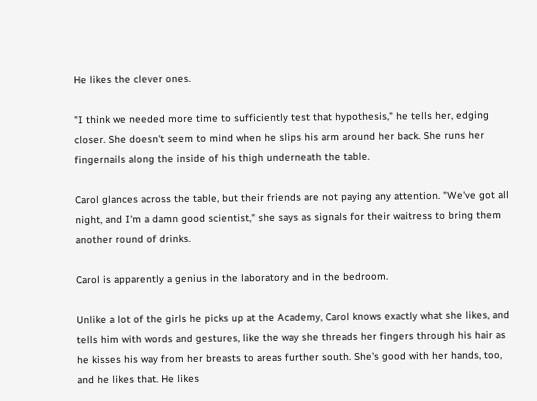He likes the clever ones.

"I think we needed more time to sufficiently test that hypothesis," he tells her, edging closer. She doesn't seem to mind when he slips his arm around her back. She runs her fingernails along the inside of his thigh underneath the table.

Carol glances across the table, but their friends are not paying any attention. "We've got all night, and I'm a damn good scientist," she says as signals for their waitress to bring them another round of drinks.

Carol is apparently a genius in the laboratory and in the bedroom.

Unlike a lot of the girls he picks up at the Academy, Carol knows exactly what she likes, and tells him with words and gestures, like the way she threads her fingers through his hair as he kisses his way from her breasts to areas further south. She's good with her hands, too, and he likes that. He likes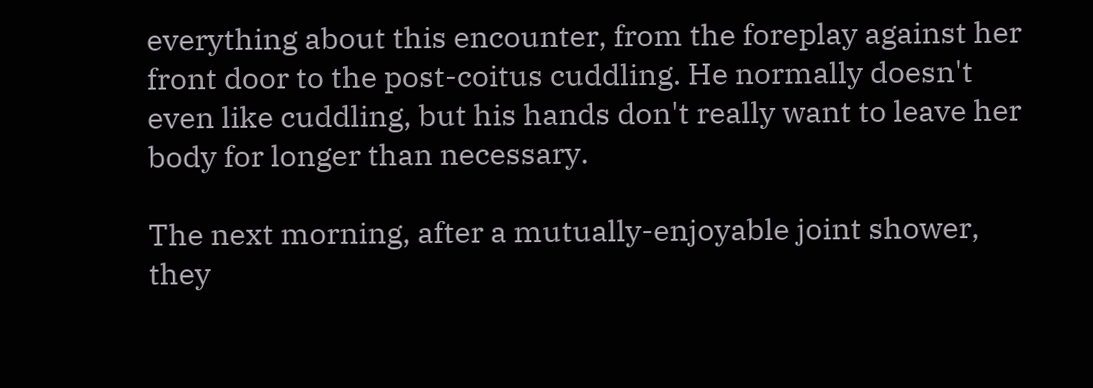everything about this encounter, from the foreplay against her front door to the post-coitus cuddling. He normally doesn't even like cuddling, but his hands don't really want to leave her body for longer than necessary.

The next morning, after a mutually-enjoyable joint shower, they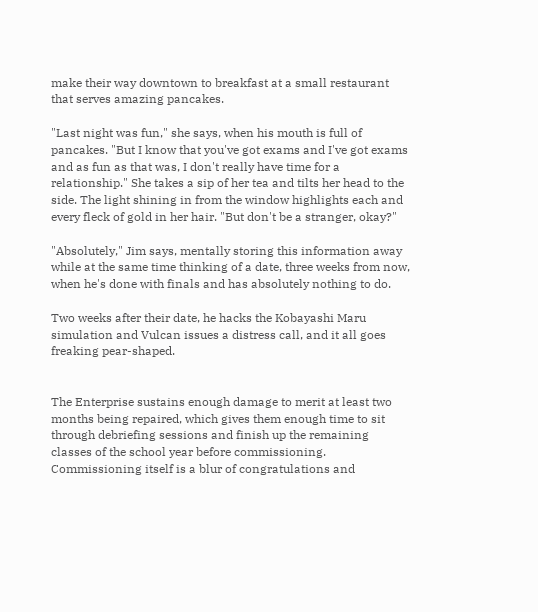make their way downtown to breakfast at a small restaurant that serves amazing pancakes.

"Last night was fun," she says, when his mouth is full of pancakes. "But I know that you've got exams and I've got exams and as fun as that was, I don't really have time for a relationship." She takes a sip of her tea and tilts her head to the side. The light shining in from the window highlights each and every fleck of gold in her hair. "But don't be a stranger, okay?"

"Absolutely," Jim says, mentally storing this information away while at the same time thinking of a date, three weeks from now, when he's done with finals and has absolutely nothing to do.

Two weeks after their date, he hacks the Kobayashi Maru simulation and Vulcan issues a distress call, and it all goes freaking pear-shaped.


The Enterprise sustains enough damage to merit at least two months being repaired, which gives them enough time to sit through debriefing sessions and finish up the remaining classes of the school year before commissioning. Commissioning itself is a blur of congratulations and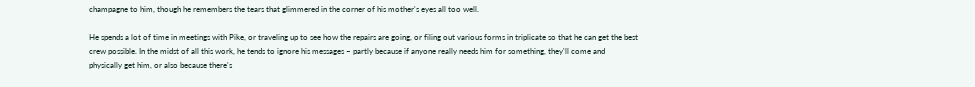champagne to him, though he remembers the tears that glimmered in the corner of his mother's eyes all too well.

He spends a lot of time in meetings with Pike, or traveling up to see how the repairs are going, or filing out various forms in triplicate so that he can get the best crew possible. In the midst of all this work, he tends to ignore his messages – partly because if anyone really needs him for something, they'll come and physically get him, or also because there's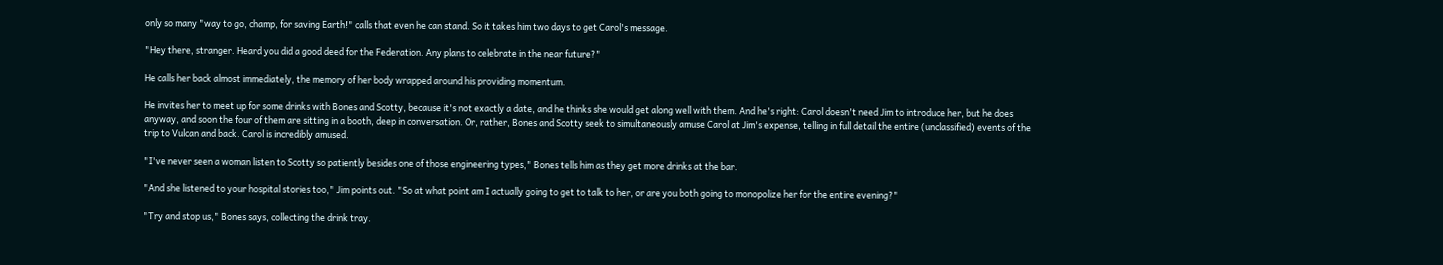only so many "way to go, champ, for saving Earth!" calls that even he can stand. So it takes him two days to get Carol's message.

"Hey there, stranger. Heard you did a good deed for the Federation. Any plans to celebrate in the near future?"

He calls her back almost immediately, the memory of her body wrapped around his providing momentum.

He invites her to meet up for some drinks with Bones and Scotty, because it's not exactly a date, and he thinks she would get along well with them. And he's right: Carol doesn't need Jim to introduce her, but he does anyway, and soon the four of them are sitting in a booth, deep in conversation. Or, rather, Bones and Scotty seek to simultaneously amuse Carol at Jim's expense, telling in full detail the entire (unclassified) events of the trip to Vulcan and back. Carol is incredibly amused.

"I've never seen a woman listen to Scotty so patiently besides one of those engineering types," Bones tells him as they get more drinks at the bar.

"And she listened to your hospital stories too," Jim points out. "So at what point am I actually going to get to talk to her, or are you both going to monopolize her for the entire evening?"

"Try and stop us," Bones says, collecting the drink tray.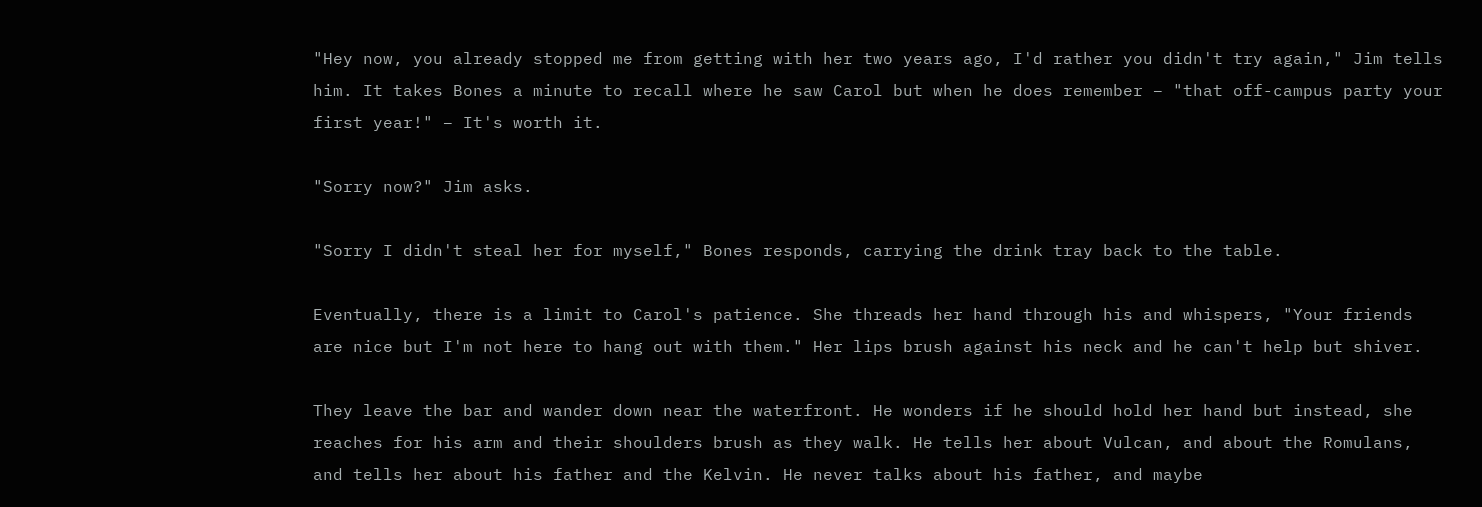"Hey now, you already stopped me from getting with her two years ago, I'd rather you didn't try again," Jim tells him. It takes Bones a minute to recall where he saw Carol but when he does remember – "that off-campus party your first year!" – It's worth it.

"Sorry now?" Jim asks.

"Sorry I didn't steal her for myself," Bones responds, carrying the drink tray back to the table.

Eventually, there is a limit to Carol's patience. She threads her hand through his and whispers, "Your friends are nice but I'm not here to hang out with them." Her lips brush against his neck and he can't help but shiver.

They leave the bar and wander down near the waterfront. He wonders if he should hold her hand but instead, she reaches for his arm and their shoulders brush as they walk. He tells her about Vulcan, and about the Romulans, and tells her about his father and the Kelvin. He never talks about his father, and maybe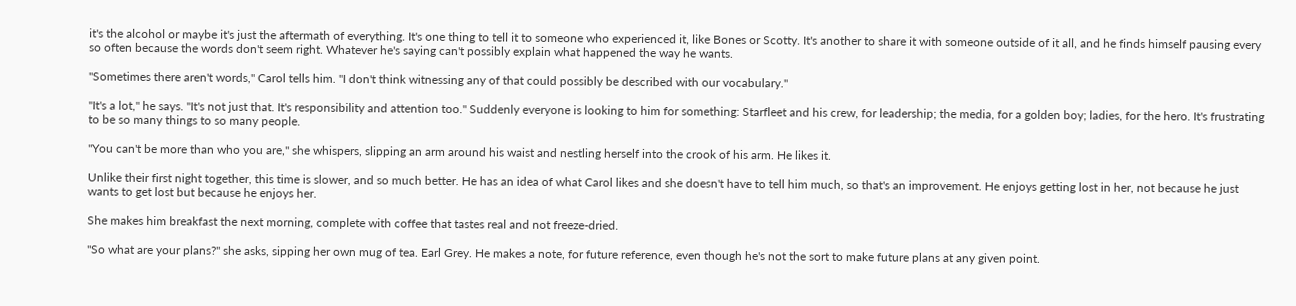it's the alcohol or maybe it's just the aftermath of everything. It's one thing to tell it to someone who experienced it, like Bones or Scotty. It's another to share it with someone outside of it all, and he finds himself pausing every so often because the words don't seem right. Whatever he's saying can't possibly explain what happened the way he wants.

"Sometimes there aren't words," Carol tells him. "I don't think witnessing any of that could possibly be described with our vocabulary."

"It's a lot," he says. "It's not just that. It's responsibility and attention too." Suddenly everyone is looking to him for something: Starfleet and his crew, for leadership; the media, for a golden boy; ladies, for the hero. It's frustrating to be so many things to so many people.

"You can't be more than who you are," she whispers, slipping an arm around his waist and nestling herself into the crook of his arm. He likes it.

Unlike their first night together, this time is slower, and so much better. He has an idea of what Carol likes and she doesn't have to tell him much, so that's an improvement. He enjoys getting lost in her, not because he just wants to get lost but because he enjoys her.

She makes him breakfast the next morning, complete with coffee that tastes real and not freeze-dried.

"So what are your plans?" she asks, sipping her own mug of tea. Earl Grey. He makes a note, for future reference, even though he's not the sort to make future plans at any given point.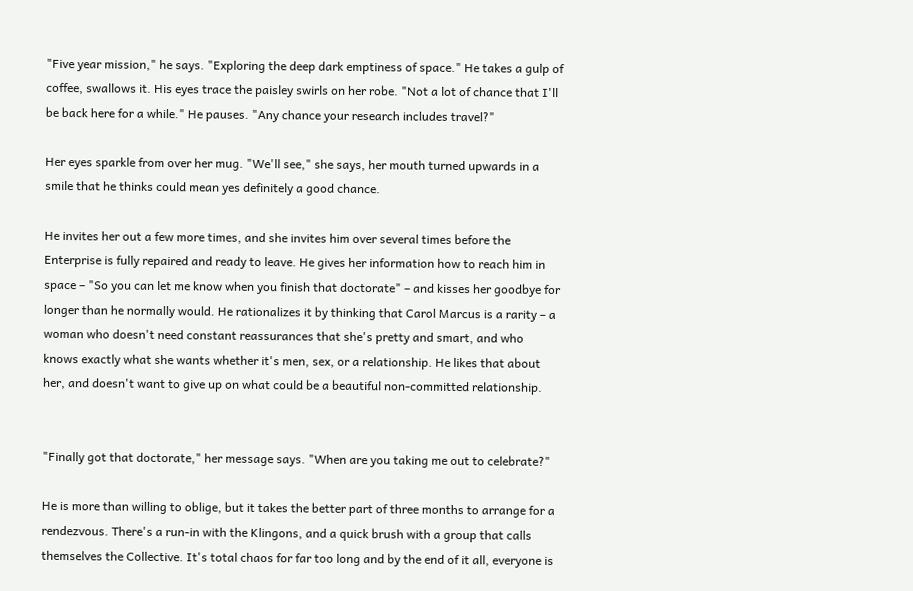"Five year mission," he says. "Exploring the deep dark emptiness of space." He takes a gulp of coffee, swallows it. His eyes trace the paisley swirls on her robe. "Not a lot of chance that I'll be back here for a while." He pauses. "Any chance your research includes travel?"

Her eyes sparkle from over her mug. "We'll see," she says, her mouth turned upwards in a smile that he thinks could mean yes definitely a good chance.

He invites her out a few more times, and she invites him over several times before the Enterprise is fully repaired and ready to leave. He gives her information how to reach him in space – "So you can let me know when you finish that doctorate" – and kisses her goodbye for longer than he normally would. He rationalizes it by thinking that Carol Marcus is a rarity – a woman who doesn't need constant reassurances that she's pretty and smart, and who knows exactly what she wants whether it's men, sex, or a relationship. He likes that about her, and doesn't want to give up on what could be a beautiful non-committed relationship.


"Finally got that doctorate," her message says. "When are you taking me out to celebrate?"

He is more than willing to oblige, but it takes the better part of three months to arrange for a rendezvous. There's a run-in with the Klingons, and a quick brush with a group that calls themselves the Collective. It's total chaos for far too long and by the end of it all, everyone is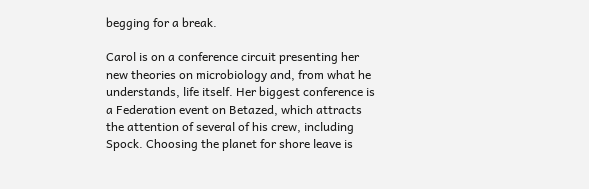begging for a break.

Carol is on a conference circuit presenting her new theories on microbiology and, from what he understands, life itself. Her biggest conference is a Federation event on Betazed, which attracts the attention of several of his crew, including Spock. Choosing the planet for shore leave is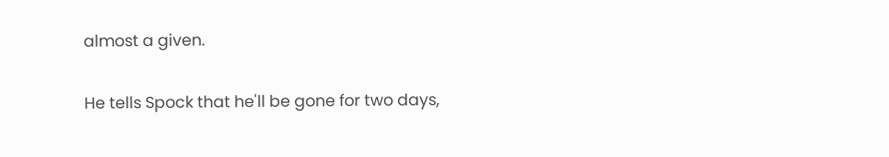almost a given.

He tells Spock that he'll be gone for two days,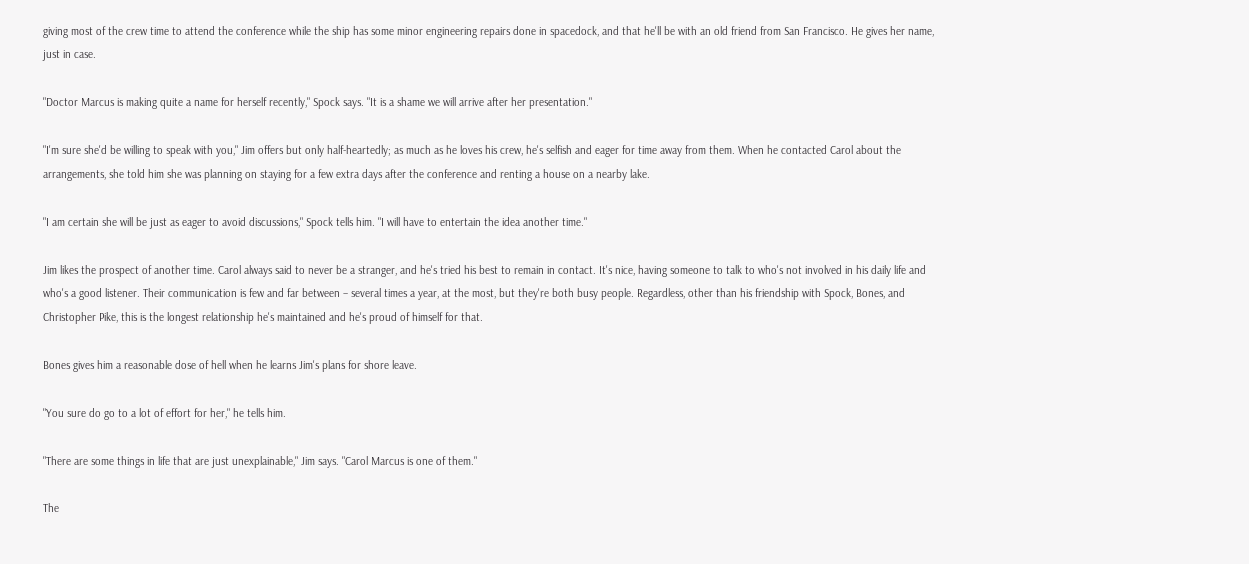giving most of the crew time to attend the conference while the ship has some minor engineering repairs done in spacedock, and that he'll be with an old friend from San Francisco. He gives her name, just in case.

"Doctor Marcus is making quite a name for herself recently," Spock says. "It is a shame we will arrive after her presentation."

"I'm sure she'd be willing to speak with you," Jim offers but only half-heartedly; as much as he loves his crew, he's selfish and eager for time away from them. When he contacted Carol about the arrangements, she told him she was planning on staying for a few extra days after the conference and renting a house on a nearby lake.

"I am certain she will be just as eager to avoid discussions," Spock tells him. "I will have to entertain the idea another time."

Jim likes the prospect of another time. Carol always said to never be a stranger, and he's tried his best to remain in contact. It's nice, having someone to talk to who's not involved in his daily life and who's a good listener. Their communication is few and far between – several times a year, at the most, but they're both busy people. Regardless, other than his friendship with Spock, Bones, and Christopher Pike, this is the longest relationship he's maintained and he's proud of himself for that.

Bones gives him a reasonable dose of hell when he learns Jim's plans for shore leave.

"You sure do go to a lot of effort for her," he tells him.

"There are some things in life that are just unexplainable," Jim says. "Carol Marcus is one of them."

The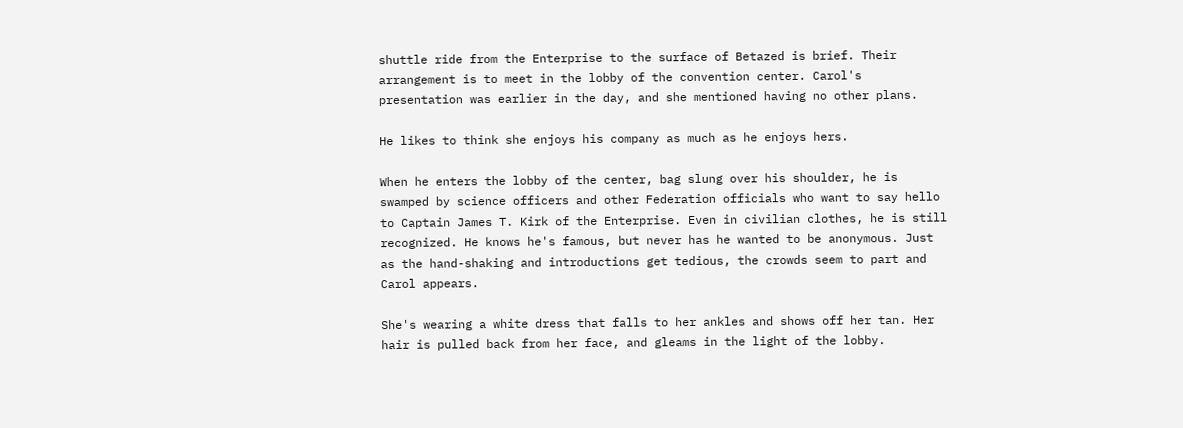shuttle ride from the Enterprise to the surface of Betazed is brief. Their arrangement is to meet in the lobby of the convention center. Carol's presentation was earlier in the day, and she mentioned having no other plans.

He likes to think she enjoys his company as much as he enjoys hers.

When he enters the lobby of the center, bag slung over his shoulder, he is swamped by science officers and other Federation officials who want to say hello to Captain James T. Kirk of the Enterprise. Even in civilian clothes, he is still recognized. He knows he's famous, but never has he wanted to be anonymous. Just as the hand-shaking and introductions get tedious, the crowds seem to part and Carol appears.

She's wearing a white dress that falls to her ankles and shows off her tan. Her hair is pulled back from her face, and gleams in the light of the lobby.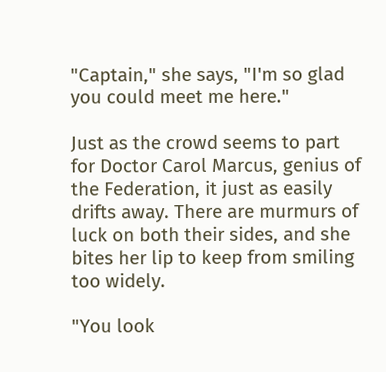"Captain," she says, "I'm so glad you could meet me here."

Just as the crowd seems to part for Doctor Carol Marcus, genius of the Federation, it just as easily drifts away. There are murmurs of luck on both their sides, and she bites her lip to keep from smiling too widely.

"You look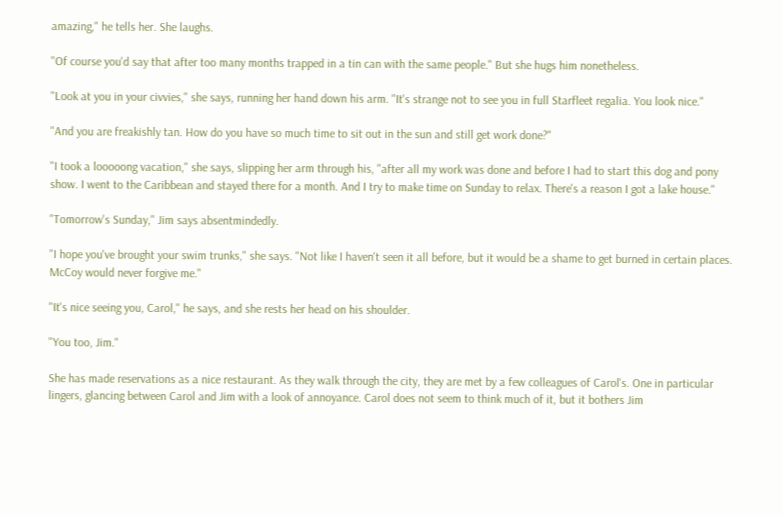amazing," he tells her. She laughs.

"Of course you'd say that after too many months trapped in a tin can with the same people." But she hugs him nonetheless.

"Look at you in your civvies," she says, running her hand down his arm. "It's strange not to see you in full Starfleet regalia. You look nice."

"And you are freakishly tan. How do you have so much time to sit out in the sun and still get work done?"

"I took a looooong vacation," she says, slipping her arm through his, "after all my work was done and before I had to start this dog and pony show. I went to the Caribbean and stayed there for a month. And I try to make time on Sunday to relax. There's a reason I got a lake house."

"Tomorrow's Sunday," Jim says absentmindedly.

"I hope you've brought your swim trunks," she says. "Not like I haven't seen it all before, but it would be a shame to get burned in certain places. McCoy would never forgive me."

"It's nice seeing you, Carol," he says, and she rests her head on his shoulder.

"You too, Jim."

She has made reservations as a nice restaurant. As they walk through the city, they are met by a few colleagues of Carol's. One in particular lingers, glancing between Carol and Jim with a look of annoyance. Carol does not seem to think much of it, but it bothers Jim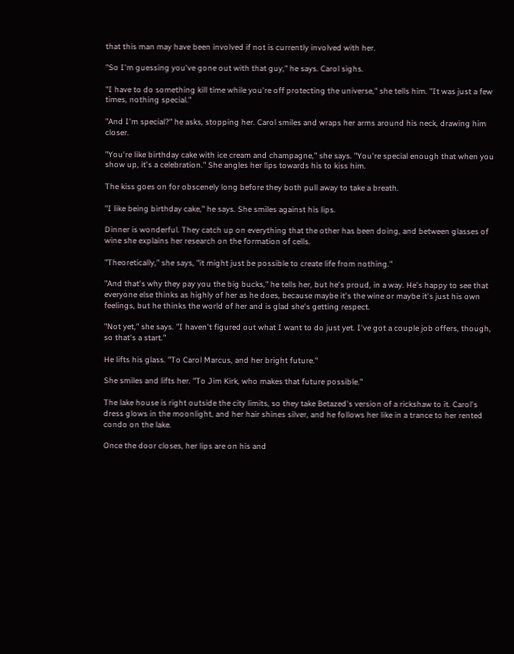that this man may have been involved if not is currently involved with her.

"So I'm guessing you've gone out with that guy," he says. Carol sighs.

"I have to do something kill time while you're off protecting the universe," she tells him. "It was just a few times, nothing special."

"And I'm special?" he asks, stopping her. Carol smiles and wraps her arms around his neck, drawing him closer.

"You're like birthday cake with ice cream and champagne," she says. "You're special enough that when you show up, it's a celebration." She angles her lips towards his to kiss him.

The kiss goes on for obscenely long before they both pull away to take a breath.

"I like being birthday cake," he says. She smiles against his lips.

Dinner is wonderful. They catch up on everything that the other has been doing, and between glasses of wine she explains her research on the formation of cells.

"Theoretically," she says, "it might just be possible to create life from nothing."

"And that's why they pay you the big bucks," he tells her, but he's proud, in a way. He's happy to see that everyone else thinks as highly of her as he does, because maybe it's the wine or maybe it's just his own feelings, but he thinks the world of her and is glad she's getting respect.

"Not yet," she says. "I haven't figured out what I want to do just yet. I've got a couple job offers, though, so that's a start."

He lifts his glass. "To Carol Marcus, and her bright future."

She smiles and lifts her. "To Jim Kirk, who makes that future possible."

The lake house is right outside the city limits, so they take Betazed's version of a rickshaw to it. Carol's dress glows in the moonlight, and her hair shines silver, and he follows her like in a trance to her rented condo on the lake.

Once the door closes, her lips are on his and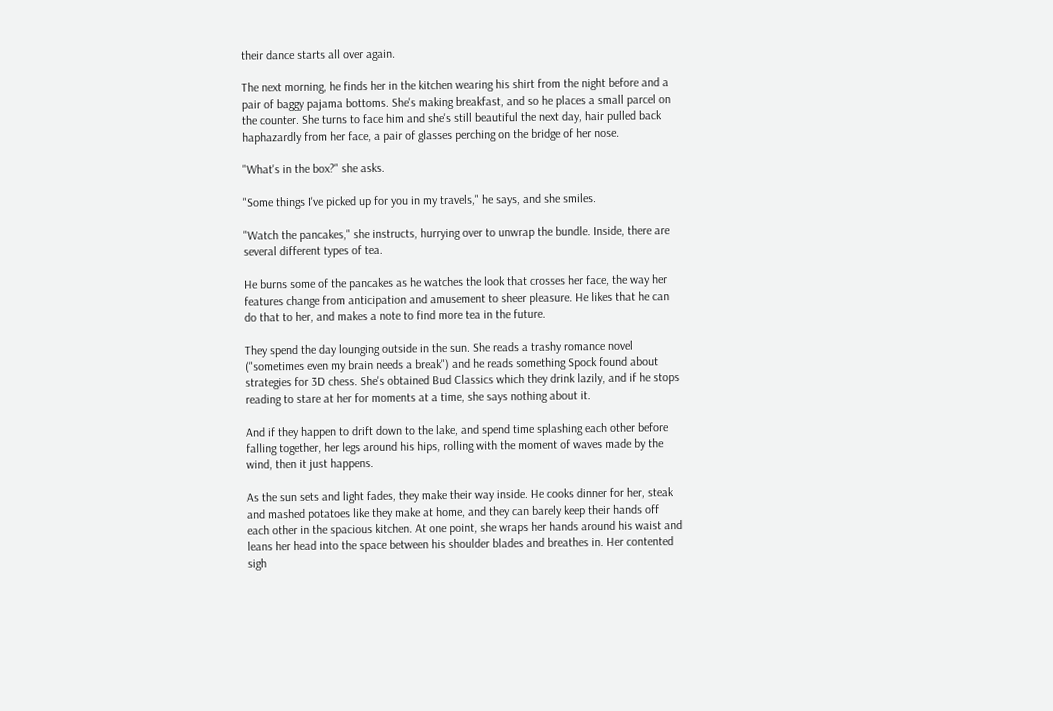their dance starts all over again.

The next morning, he finds her in the kitchen wearing his shirt from the night before and a pair of baggy pajama bottoms. She's making breakfast, and so he places a small parcel on the counter. She turns to face him and she's still beautiful the next day, hair pulled back haphazardly from her face, a pair of glasses perching on the bridge of her nose.

"What's in the box?" she asks.

"Some things I've picked up for you in my travels," he says, and she smiles.

"Watch the pancakes," she instructs, hurrying over to unwrap the bundle. Inside, there are several different types of tea.

He burns some of the pancakes as he watches the look that crosses her face, the way her features change from anticipation and amusement to sheer pleasure. He likes that he can do that to her, and makes a note to find more tea in the future.

They spend the day lounging outside in the sun. She reads a trashy romance novel ("sometimes even my brain needs a break") and he reads something Spock found about strategies for 3D chess. She's obtained Bud Classics which they drink lazily, and if he stops reading to stare at her for moments at a time, she says nothing about it.

And if they happen to drift down to the lake, and spend time splashing each other before falling together, her legs around his hips, rolling with the moment of waves made by the wind, then it just happens.

As the sun sets and light fades, they make their way inside. He cooks dinner for her, steak and mashed potatoes like they make at home, and they can barely keep their hands off each other in the spacious kitchen. At one point, she wraps her hands around his waist and leans her head into the space between his shoulder blades and breathes in. Her contented sigh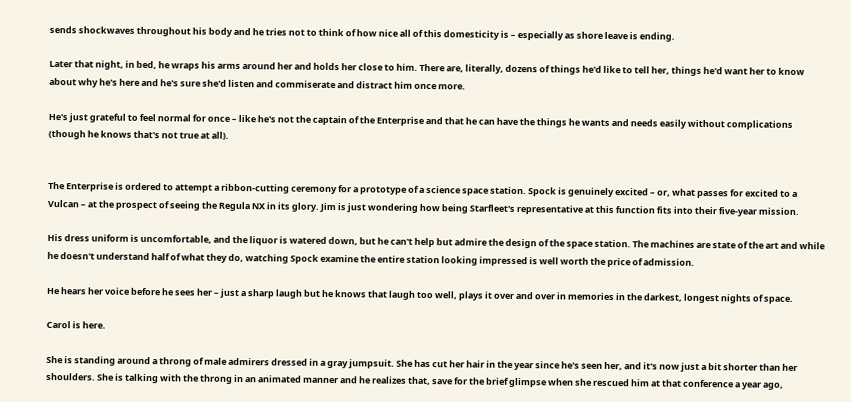sends shockwaves throughout his body and he tries not to think of how nice all of this domesticity is – especially as shore leave is ending.

Later that night, in bed, he wraps his arms around her and holds her close to him. There are, literally, dozens of things he'd like to tell her, things he'd want her to know about why he's here and he's sure she'd listen and commiserate and distract him once more.

He's just grateful to feel normal for once – like he's not the captain of the Enterprise and that he can have the things he wants and needs easily without complications (though he knows that's not true at all).


The Enterprise is ordered to attempt a ribbon-cutting ceremony for a prototype of a science space station. Spock is genuinely excited – or, what passes for excited to a Vulcan – at the prospect of seeing the Regula NX in its glory. Jim is just wondering how being Starfleet's representative at this function fits into their five-year mission.

His dress uniform is uncomfortable, and the liquor is watered down, but he can't help but admire the design of the space station. The machines are state of the art and while he doesn't understand half of what they do, watching Spock examine the entire station looking impressed is well worth the price of admission.

He hears her voice before he sees her – just a sharp laugh but he knows that laugh too well, plays it over and over in memories in the darkest, longest nights of space.

Carol is here.

She is standing around a throng of male admirers dressed in a gray jumpsuit. She has cut her hair in the year since he's seen her, and it's now just a bit shorter than her shoulders. She is talking with the throng in an animated manner and he realizes that, save for the brief glimpse when she rescued him at that conference a year ago,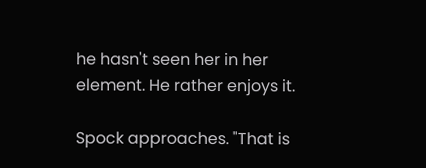he hasn't seen her in her element. He rather enjoys it.

Spock approaches. "That is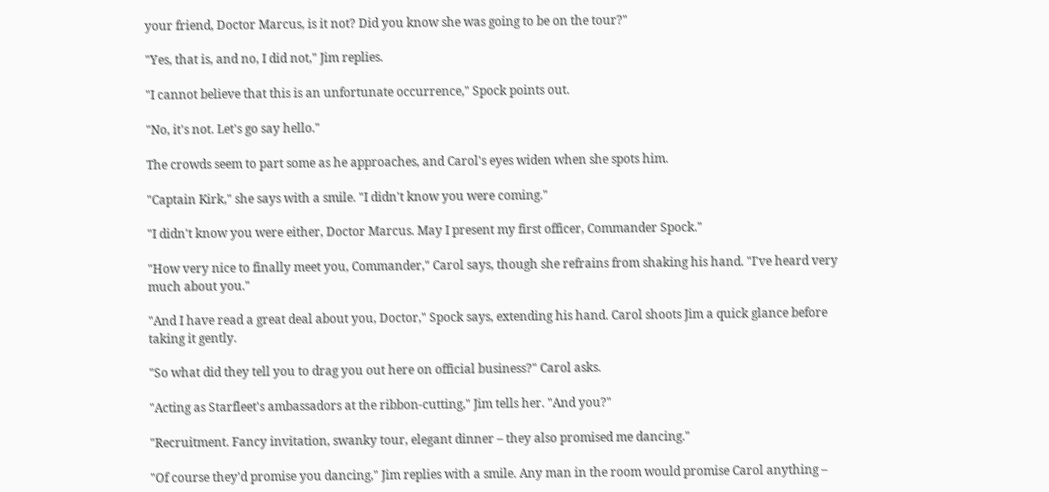your friend, Doctor Marcus, is it not? Did you know she was going to be on the tour?"

"Yes, that is, and no, I did not," Jim replies.

"I cannot believe that this is an unfortunate occurrence," Spock points out.

"No, it's not. Let's go say hello."

The crowds seem to part some as he approaches, and Carol's eyes widen when she spots him.

"Captain Kirk," she says with a smile. "I didn't know you were coming."

"I didn't know you were either, Doctor Marcus. May I present my first officer, Commander Spock."

"How very nice to finally meet you, Commander," Carol says, though she refrains from shaking his hand. "I've heard very much about you."

"And I have read a great deal about you, Doctor," Spock says, extending his hand. Carol shoots Jim a quick glance before taking it gently.

"So what did they tell you to drag you out here on official business?" Carol asks.

"Acting as Starfleet's ambassadors at the ribbon-cutting," Jim tells her. "And you?"

"Recruitment. Fancy invitation, swanky tour, elegant dinner – they also promised me dancing."

"Of course they'd promise you dancing," Jim replies with a smile. Any man in the room would promise Carol anything –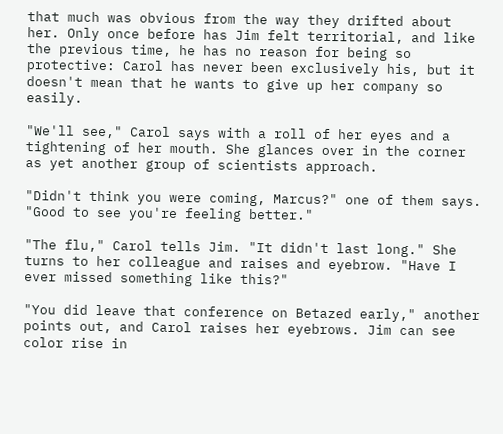that much was obvious from the way they drifted about her. Only once before has Jim felt territorial, and like the previous time, he has no reason for being so protective: Carol has never been exclusively his, but it doesn't mean that he wants to give up her company so easily.

"We'll see," Carol says with a roll of her eyes and a tightening of her mouth. She glances over in the corner as yet another group of scientists approach.

"Didn't think you were coming, Marcus?" one of them says. "Good to see you're feeling better."

"The flu," Carol tells Jim. "It didn't last long." She turns to her colleague and raises and eyebrow. "Have I ever missed something like this?"

"You did leave that conference on Betazed early," another points out, and Carol raises her eyebrows. Jim can see color rise in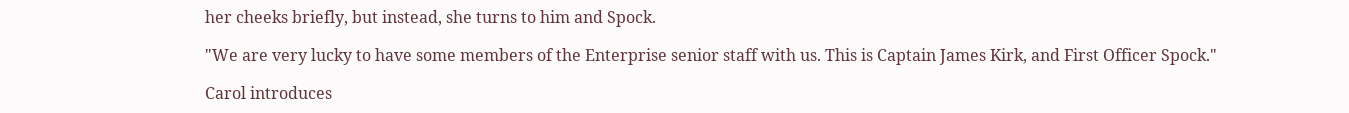her cheeks briefly, but instead, she turns to him and Spock.

"We are very lucky to have some members of the Enterprise senior staff with us. This is Captain James Kirk, and First Officer Spock."

Carol introduces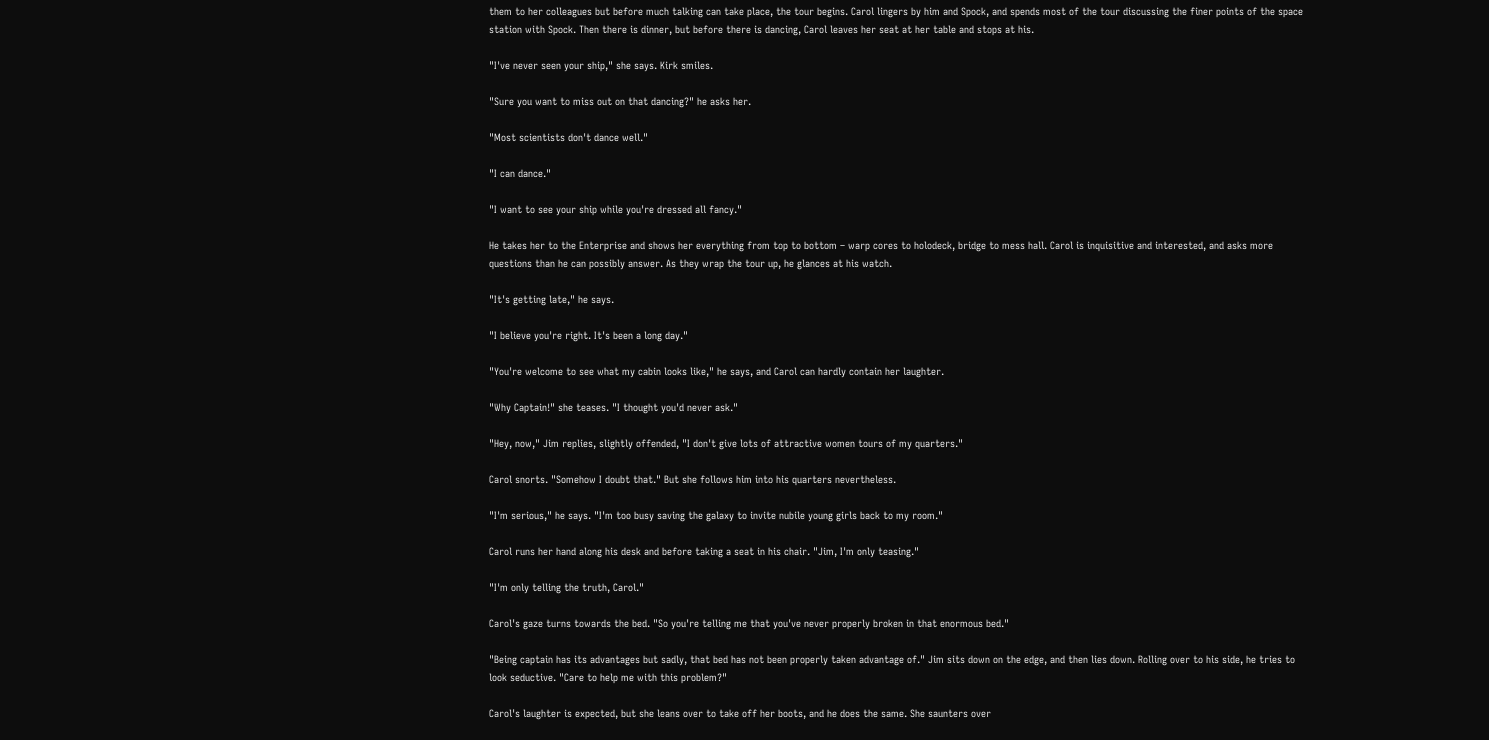them to her colleagues but before much talking can take place, the tour begins. Carol lingers by him and Spock, and spends most of the tour discussing the finer points of the space station with Spock. Then there is dinner, but before there is dancing, Carol leaves her seat at her table and stops at his.

"I've never seen your ship," she says. Kirk smiles.

"Sure you want to miss out on that dancing?" he asks her.

"Most scientists don't dance well."

"I can dance."

"I want to see your ship while you're dressed all fancy."

He takes her to the Enterprise and shows her everything from top to bottom – warp cores to holodeck, bridge to mess hall. Carol is inquisitive and interested, and asks more questions than he can possibly answer. As they wrap the tour up, he glances at his watch.

"It's getting late," he says.

"I believe you're right. It's been a long day."

"You're welcome to see what my cabin looks like," he says, and Carol can hardly contain her laughter.

"Why Captain!" she teases. "I thought you'd never ask."

"Hey, now," Jim replies, slightly offended, "I don't give lots of attractive women tours of my quarters."

Carol snorts. "Somehow I doubt that." But she follows him into his quarters nevertheless.

"I'm serious," he says. "I'm too busy saving the galaxy to invite nubile young girls back to my room."

Carol runs her hand along his desk and before taking a seat in his chair. "Jim, I'm only teasing."

"I'm only telling the truth, Carol."

Carol's gaze turns towards the bed. "So you're telling me that you've never properly broken in that enormous bed."

"Being captain has its advantages but sadly, that bed has not been properly taken advantage of." Jim sits down on the edge, and then lies down. Rolling over to his side, he tries to look seductive. "Care to help me with this problem?"

Carol's laughter is expected, but she leans over to take off her boots, and he does the same. She saunters over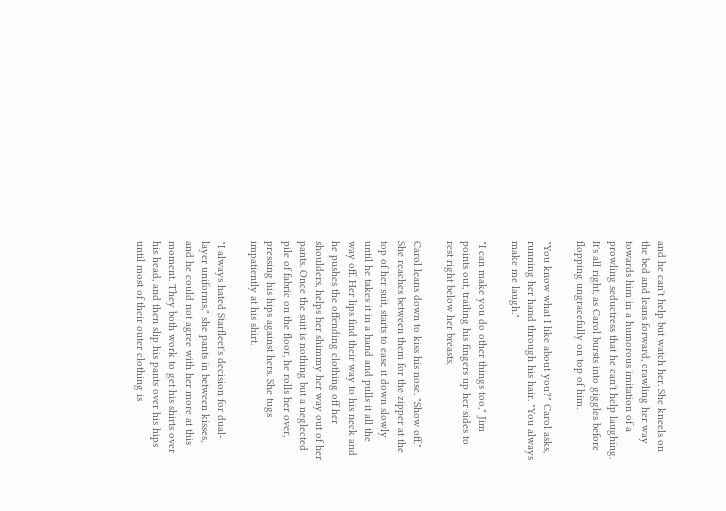and he can't help but watch her. She kneels on the bed and leans forward, crawling her way towards him in a humorous imitation of a prowling seductress that he can't help laughing. It's all right, as Carol bursts into giggles before flopping ungracefully on top of him.

"You know what I like about you?" Carol asks, running her hand through his hair. "You always make me laugh."

"I can make you do other things too," Jim points out, trailing his fingers up her sides to rest right below her breasts.

Carol leans down to kiss his nose. "Show off." She reaches between them for the zipper at the top of her suit, starts to ease it down slowly until he takes it in a hand and pulls it all the way off. Her lips find their way to his neck and he pushes the offending clothing off her shoulders, helps her shimmy her way out of her pants. Once the suit is nothing but a neglected pile of fabric on the floor, he rolls her over, pressing his hips against hers. She tugs impatiently at his shirt.

"I always hated Starfleet's decision for dual-layer uniforms," she pants in between kisses, and he could not agree with her more at this moment. They both work to get his shirts over his head, and then slip his pants over his hips until most of their outer clothing is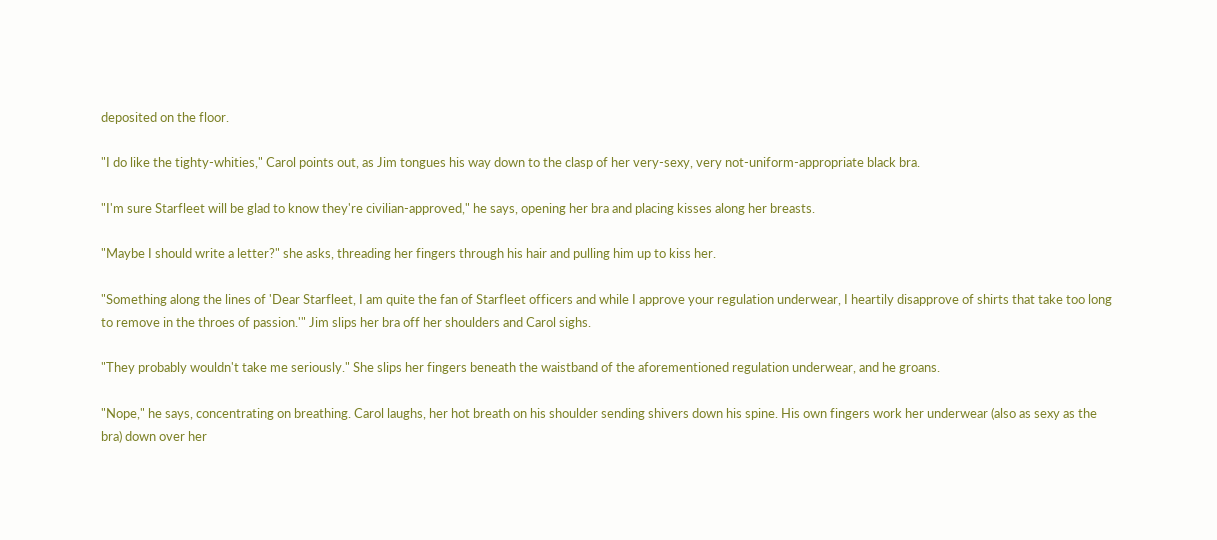deposited on the floor.

"I do like the tighty-whities," Carol points out, as Jim tongues his way down to the clasp of her very-sexy, very not-uniform-appropriate black bra.

"I'm sure Starfleet will be glad to know they're civilian-approved," he says, opening her bra and placing kisses along her breasts.

"Maybe I should write a letter?" she asks, threading her fingers through his hair and pulling him up to kiss her.

"Something along the lines of 'Dear Starfleet, I am quite the fan of Starfleet officers and while I approve your regulation underwear, I heartily disapprove of shirts that take too long to remove in the throes of passion.'" Jim slips her bra off her shoulders and Carol sighs.

"They probably wouldn't take me seriously." She slips her fingers beneath the waistband of the aforementioned regulation underwear, and he groans.

"Nope," he says, concentrating on breathing. Carol laughs, her hot breath on his shoulder sending shivers down his spine. His own fingers work her underwear (also as sexy as the bra) down over her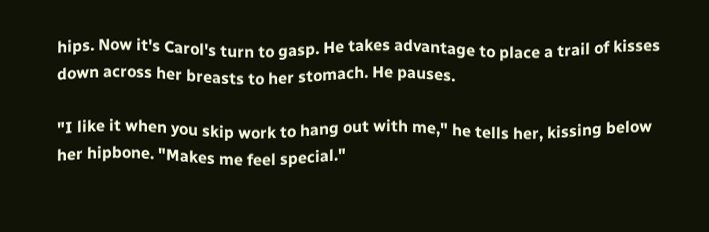hips. Now it's Carol's turn to gasp. He takes advantage to place a trail of kisses down across her breasts to her stomach. He pauses.

"I like it when you skip work to hang out with me," he tells her, kissing below her hipbone. "Makes me feel special."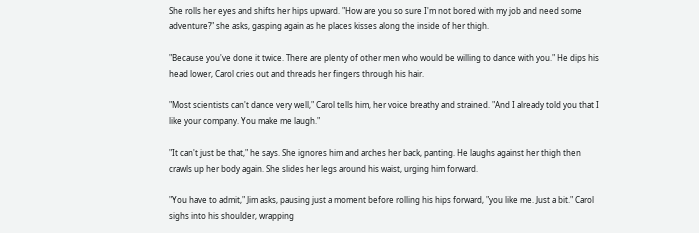She rolls her eyes and shifts her hips upward. "How are you so sure I'm not bored with my job and need some adventure?" she asks, gasping again as he places kisses along the inside of her thigh.

"Because you've done it twice. There are plenty of other men who would be willing to dance with you." He dips his head lower, Carol cries out and threads her fingers through his hair.

"Most scientists can't dance very well," Carol tells him, her voice breathy and strained. "And I already told you that I like your company. You make me laugh."

"It can't just be that," he says. She ignores him and arches her back, panting. He laughs against her thigh then crawls up her body again. She slides her legs around his waist, urging him forward.

"You have to admit," Jim asks, pausing just a moment before rolling his hips forward, "you like me. Just a bit." Carol sighs into his shoulder, wrapping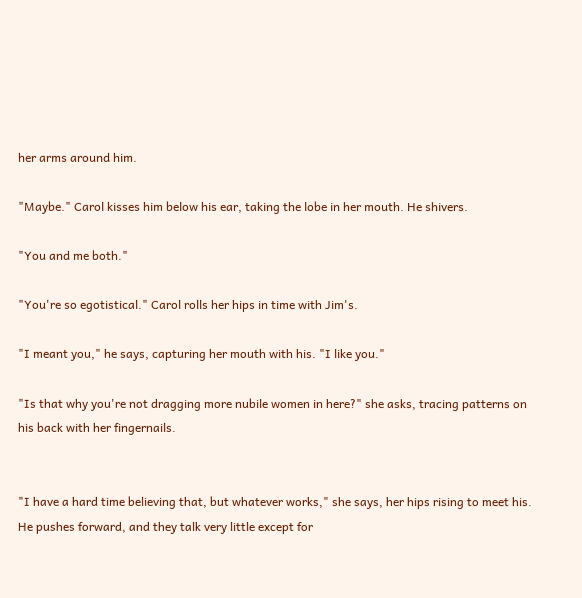her arms around him.

"Maybe." Carol kisses him below his ear, taking the lobe in her mouth. He shivers.

"You and me both."

"You're so egotistical." Carol rolls her hips in time with Jim's.

"I meant you," he says, capturing her mouth with his. "I like you."

"Is that why you're not dragging more nubile women in here?" she asks, tracing patterns on his back with her fingernails.


"I have a hard time believing that, but whatever works," she says, her hips rising to meet his. He pushes forward, and they talk very little except for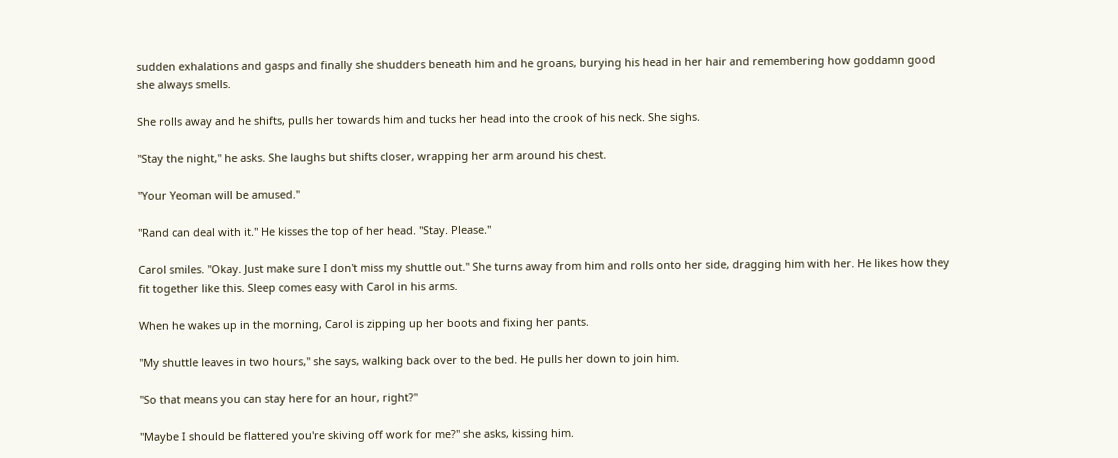sudden exhalations and gasps and finally she shudders beneath him and he groans, burying his head in her hair and remembering how goddamn good she always smells.

She rolls away and he shifts, pulls her towards him and tucks her head into the crook of his neck. She sighs.

"Stay the night," he asks. She laughs but shifts closer, wrapping her arm around his chest.

"Your Yeoman will be amused."

"Rand can deal with it." He kisses the top of her head. "Stay. Please."

Carol smiles. "Okay. Just make sure I don't miss my shuttle out." She turns away from him and rolls onto her side, dragging him with her. He likes how they fit together like this. Sleep comes easy with Carol in his arms.

When he wakes up in the morning, Carol is zipping up her boots and fixing her pants.

"My shuttle leaves in two hours," she says, walking back over to the bed. He pulls her down to join him.

"So that means you can stay here for an hour, right?"

"Maybe I should be flattered you're skiving off work for me?" she asks, kissing him.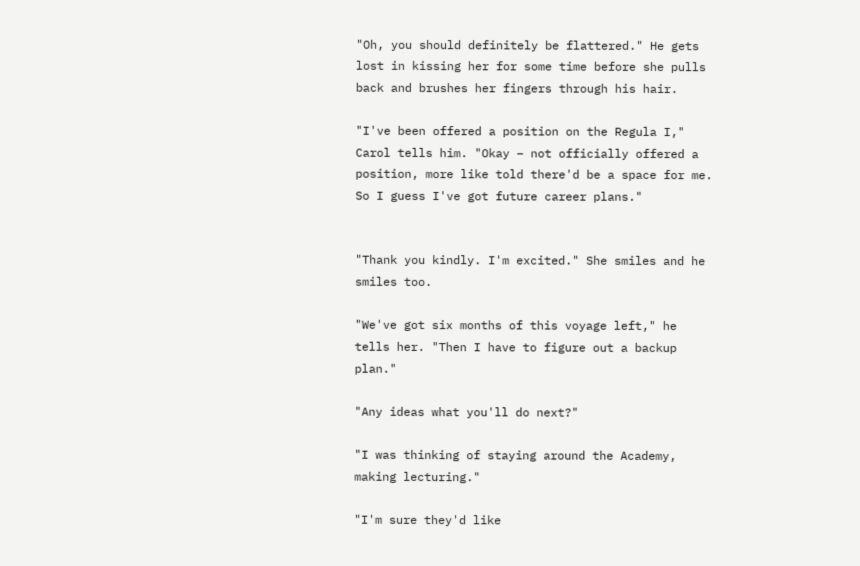"Oh, you should definitely be flattered." He gets lost in kissing her for some time before she pulls back and brushes her fingers through his hair.

"I've been offered a position on the Regula I," Carol tells him. "Okay – not officially offered a position, more like told there'd be a space for me. So I guess I've got future career plans."


"Thank you kindly. I'm excited." She smiles and he smiles too.

"We've got six months of this voyage left," he tells her. "Then I have to figure out a backup plan."

"Any ideas what you'll do next?"

"I was thinking of staying around the Academy, making lecturing."

"I'm sure they'd like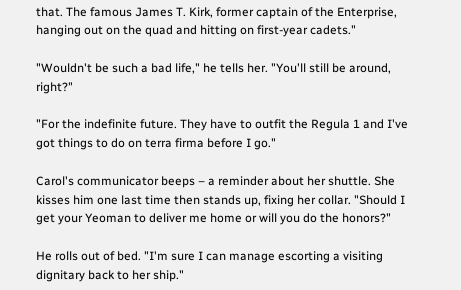that. The famous James T. Kirk, former captain of the Enterprise, hanging out on the quad and hitting on first-year cadets."

"Wouldn't be such a bad life," he tells her. "You'll still be around, right?"

"For the indefinite future. They have to outfit the Regula 1 and I've got things to do on terra firma before I go."

Carol's communicator beeps – a reminder about her shuttle. She kisses him one last time then stands up, fixing her collar. "Should I get your Yeoman to deliver me home or will you do the honors?"

He rolls out of bed. "I'm sure I can manage escorting a visiting dignitary back to her ship."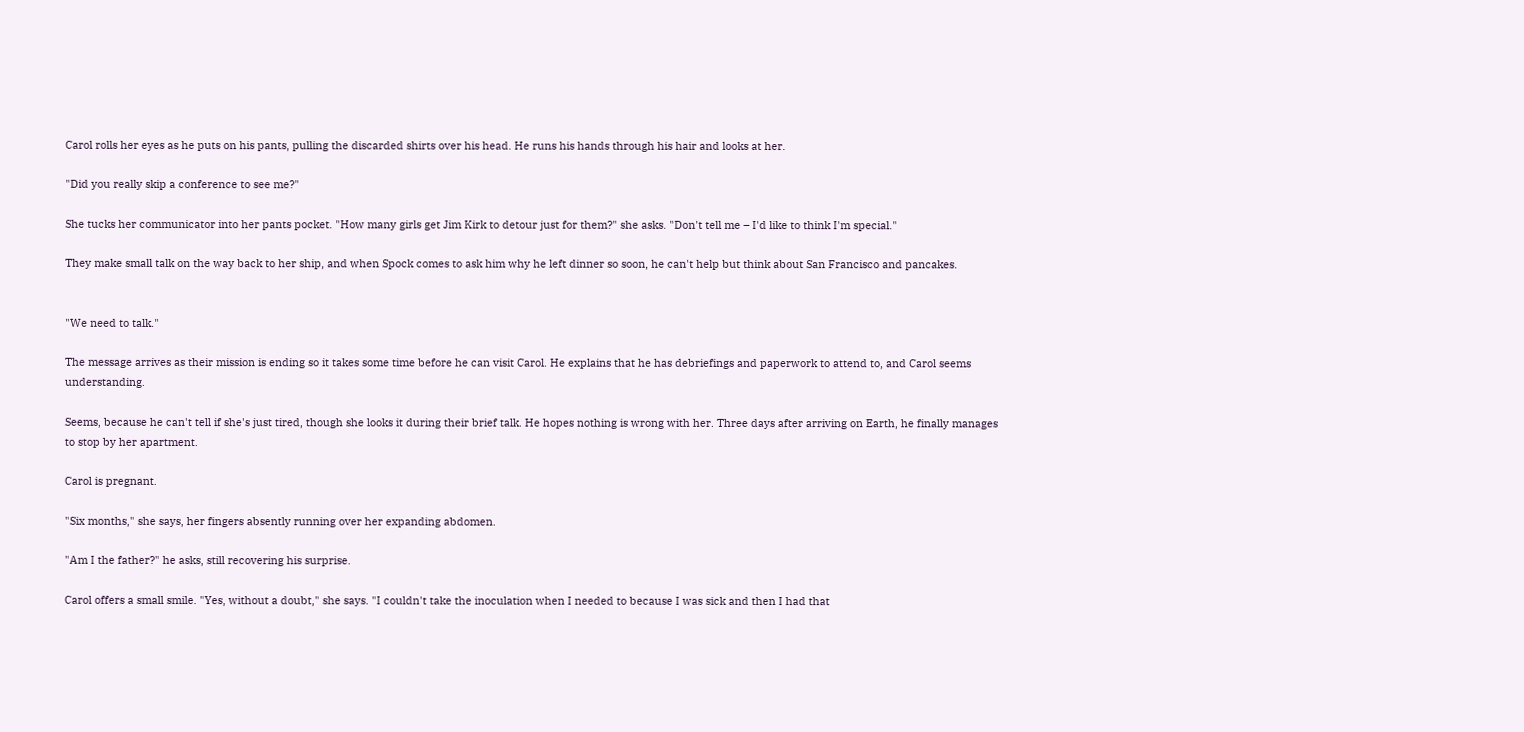Carol rolls her eyes as he puts on his pants, pulling the discarded shirts over his head. He runs his hands through his hair and looks at her.

"Did you really skip a conference to see me?"

She tucks her communicator into her pants pocket. "How many girls get Jim Kirk to detour just for them?" she asks. "Don't tell me – I'd like to think I'm special."

They make small talk on the way back to her ship, and when Spock comes to ask him why he left dinner so soon, he can't help but think about San Francisco and pancakes.


"We need to talk."

The message arrives as their mission is ending so it takes some time before he can visit Carol. He explains that he has debriefings and paperwork to attend to, and Carol seems understanding.

Seems, because he can't tell if she's just tired, though she looks it during their brief talk. He hopes nothing is wrong with her. Three days after arriving on Earth, he finally manages to stop by her apartment.

Carol is pregnant.

"Six months," she says, her fingers absently running over her expanding abdomen.

"Am I the father?" he asks, still recovering his surprise.

Carol offers a small smile. "Yes, without a doubt," she says. "I couldn't take the inoculation when I needed to because I was sick and then I had that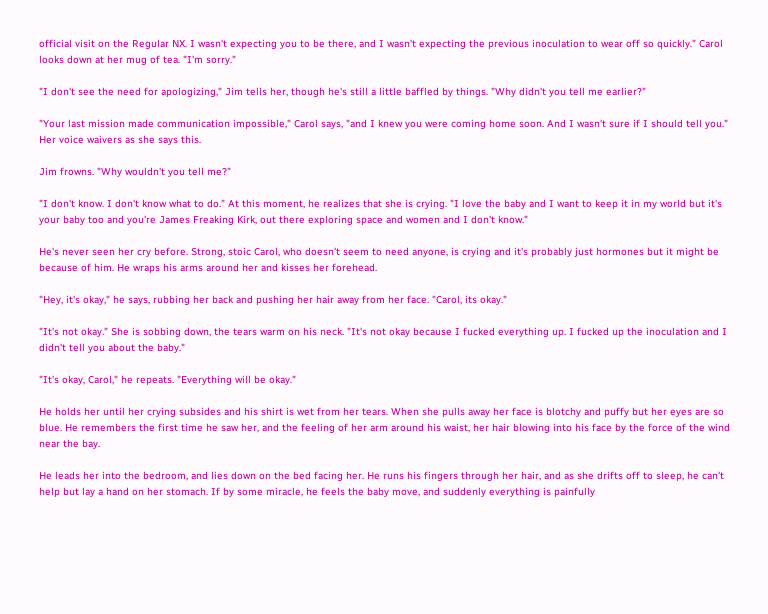official visit on the Regular NX. I wasn't expecting you to be there, and I wasn't expecting the previous inoculation to wear off so quickly." Carol looks down at her mug of tea. "I'm sorry."

"I don't see the need for apologizing," Jim tells her, though he's still a little baffled by things. "Why didn't you tell me earlier?"

"Your last mission made communication impossible," Carol says, "and I knew you were coming home soon. And I wasn't sure if I should tell you." Her voice waivers as she says this.

Jim frowns. "Why wouldn't you tell me?"

"I don't know. I don't know what to do." At this moment, he realizes that she is crying. "I love the baby and I want to keep it in my world but it's your baby too and you're James Freaking Kirk, out there exploring space and women and I don't know."

He's never seen her cry before. Strong, stoic Carol, who doesn't seem to need anyone, is crying and it's probably just hormones but it might be because of him. He wraps his arms around her and kisses her forehead.

"Hey, it's okay," he says, rubbing her back and pushing her hair away from her face. "Carol, its okay."

"It's not okay." She is sobbing down, the tears warm on his neck. "It's not okay because I fucked everything up. I fucked up the inoculation and I didn't tell you about the baby."

"It's okay, Carol," he repeats. "Everything will be okay."

He holds her until her crying subsides and his shirt is wet from her tears. When she pulls away her face is blotchy and puffy but her eyes are so blue. He remembers the first time he saw her, and the feeling of her arm around his waist, her hair blowing into his face by the force of the wind near the bay.

He leads her into the bedroom, and lies down on the bed facing her. He runs his fingers through her hair, and as she drifts off to sleep, he can't help but lay a hand on her stomach. If by some miracle, he feels the baby move, and suddenly everything is painfully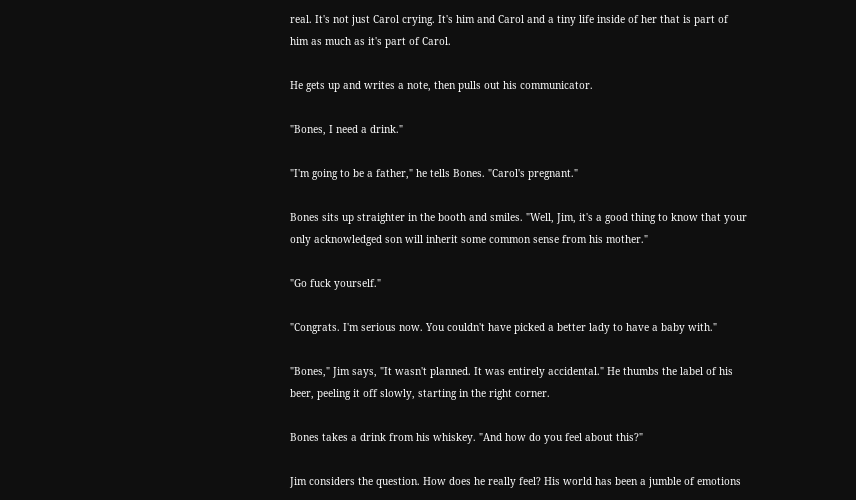real. It's not just Carol crying. It's him and Carol and a tiny life inside of her that is part of him as much as it's part of Carol.

He gets up and writes a note, then pulls out his communicator.

"Bones, I need a drink."

"I'm going to be a father," he tells Bones. "Carol's pregnant."

Bones sits up straighter in the booth and smiles. "Well, Jim, it's a good thing to know that your only acknowledged son will inherit some common sense from his mother."

"Go fuck yourself."

"Congrats. I'm serious now. You couldn't have picked a better lady to have a baby with."

"Bones," Jim says, "It wasn't planned. It was entirely accidental." He thumbs the label of his beer, peeling it off slowly, starting in the right corner.

Bones takes a drink from his whiskey. "And how do you feel about this?"

Jim considers the question. How does he really feel? His world has been a jumble of emotions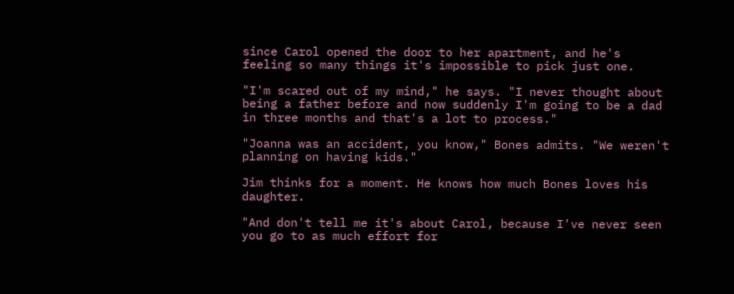since Carol opened the door to her apartment, and he's feeling so many things it's impossible to pick just one.

"I'm scared out of my mind," he says. "I never thought about being a father before and now suddenly I'm going to be a dad in three months and that's a lot to process."

"Joanna was an accident, you know," Bones admits. "We weren't planning on having kids."

Jim thinks for a moment. He knows how much Bones loves his daughter.

"And don't tell me it's about Carol, because I've never seen you go to as much effort for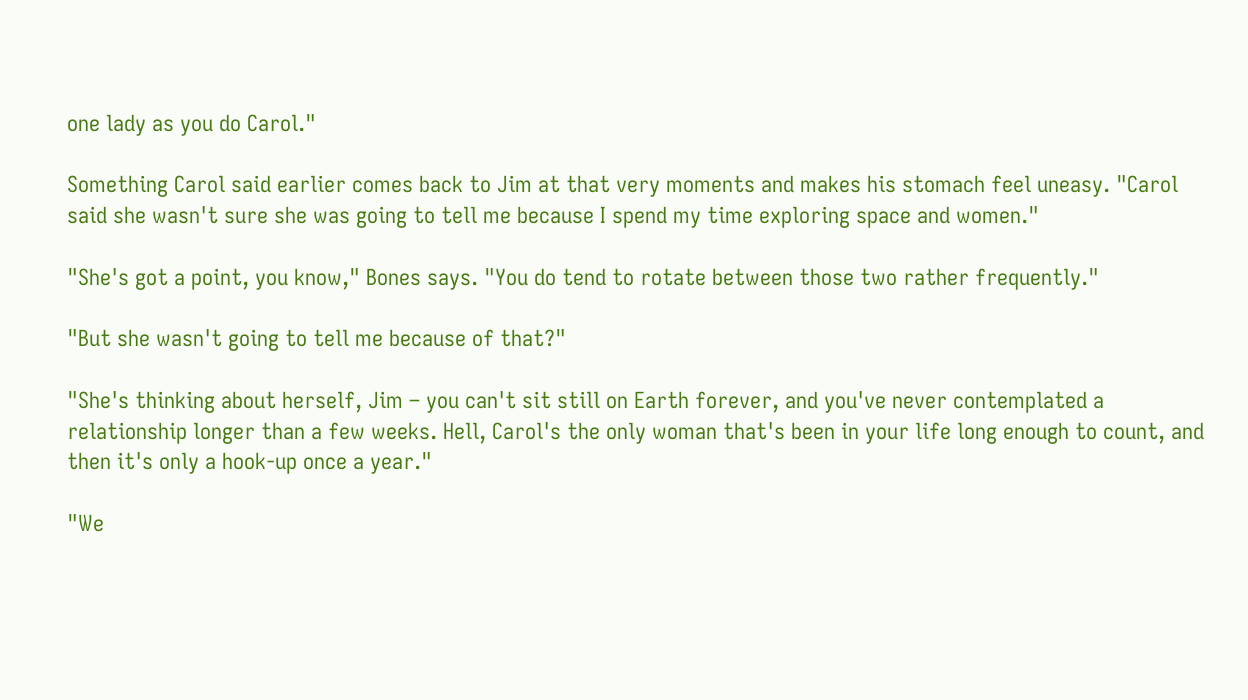one lady as you do Carol."

Something Carol said earlier comes back to Jim at that very moments and makes his stomach feel uneasy. "Carol said she wasn't sure she was going to tell me because I spend my time exploring space and women."

"She's got a point, you know," Bones says. "You do tend to rotate between those two rather frequently."

"But she wasn't going to tell me because of that?"

"She's thinking about herself, Jim – you can't sit still on Earth forever, and you've never contemplated a relationship longer than a few weeks. Hell, Carol's the only woman that's been in your life long enough to count, and then it's only a hook-up once a year."

"We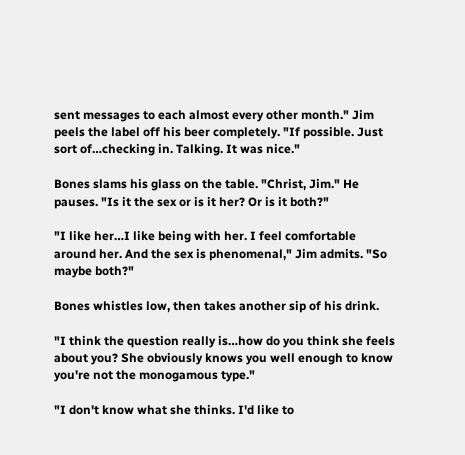sent messages to each almost every other month." Jim peels the label off his beer completely. "If possible. Just sort of…checking in. Talking. It was nice."

Bones slams his glass on the table. "Christ, Jim." He pauses. "Is it the sex or is it her? Or is it both?"

"I like her…I like being with her. I feel comfortable around her. And the sex is phenomenal," Jim admits. "So maybe both?"

Bones whistles low, then takes another sip of his drink.

"I think the question really is…how do you think she feels about you? She obviously knows you well enough to know you're not the monogamous type."

"I don't know what she thinks. I'd like to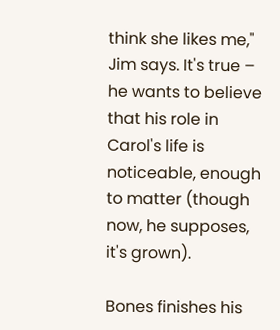think she likes me," Jim says. It's true – he wants to believe that his role in Carol's life is noticeable, enough to matter (though now, he supposes, it's grown).

Bones finishes his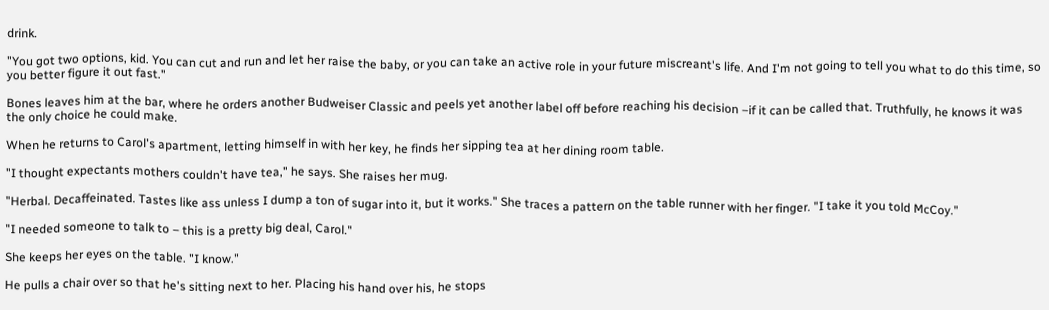drink.

"You got two options, kid. You can cut and run and let her raise the baby, or you can take an active role in your future miscreant's life. And I'm not going to tell you what to do this time, so you better figure it out fast."

Bones leaves him at the bar, where he orders another Budweiser Classic and peels yet another label off before reaching his decision –if it can be called that. Truthfully, he knows it was the only choice he could make.

When he returns to Carol's apartment, letting himself in with her key, he finds her sipping tea at her dining room table.

"I thought expectants mothers couldn't have tea," he says. She raises her mug.

"Herbal. Decaffeinated. Tastes like ass unless I dump a ton of sugar into it, but it works." She traces a pattern on the table runner with her finger. "I take it you told McCoy."

"I needed someone to talk to – this is a pretty big deal, Carol."

She keeps her eyes on the table. "I know."

He pulls a chair over so that he's sitting next to her. Placing his hand over his, he stops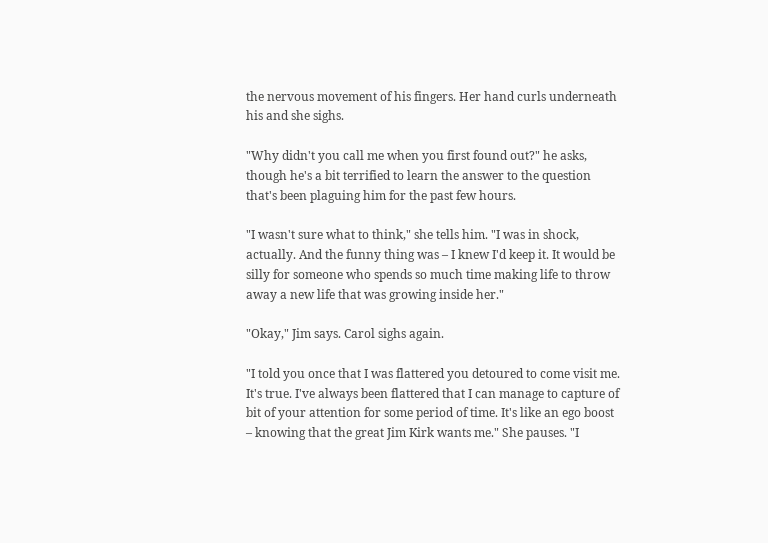the nervous movement of his fingers. Her hand curls underneath his and she sighs.

"Why didn't you call me when you first found out?" he asks, though he's a bit terrified to learn the answer to the question that's been plaguing him for the past few hours.

"I wasn't sure what to think," she tells him. "I was in shock, actually. And the funny thing was – I knew I'd keep it. It would be silly for someone who spends so much time making life to throw away a new life that was growing inside her."

"Okay," Jim says. Carol sighs again.

"I told you once that I was flattered you detoured to come visit me. It's true. I've always been flattered that I can manage to capture of bit of your attention for some period of time. It's like an ego boost – knowing that the great Jim Kirk wants me." She pauses. "I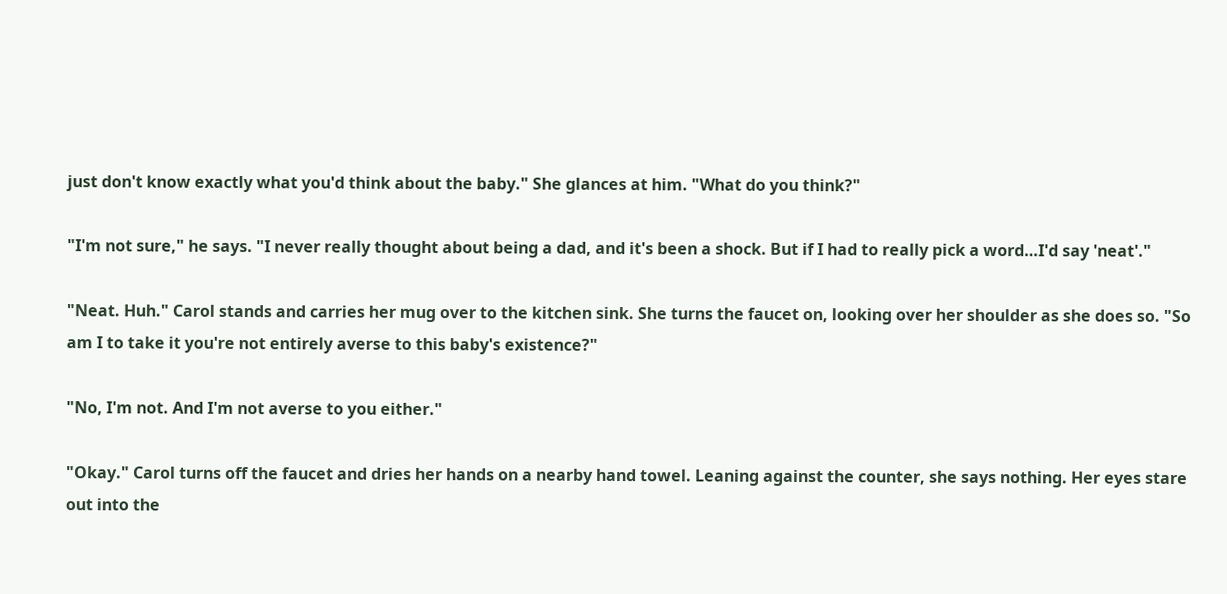just don't know exactly what you'd think about the baby." She glances at him. "What do you think?"

"I'm not sure," he says. "I never really thought about being a dad, and it's been a shock. But if I had to really pick a word…I'd say 'neat'."

"Neat. Huh." Carol stands and carries her mug over to the kitchen sink. She turns the faucet on, looking over her shoulder as she does so. "So am I to take it you're not entirely averse to this baby's existence?"

"No, I'm not. And I'm not averse to you either."

"Okay." Carol turns off the faucet and dries her hands on a nearby hand towel. Leaning against the counter, she says nothing. Her eyes stare out into the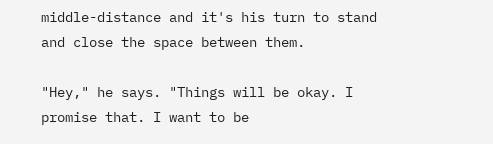middle-distance and it's his turn to stand and close the space between them.

"Hey," he says. "Things will be okay. I promise that. I want to be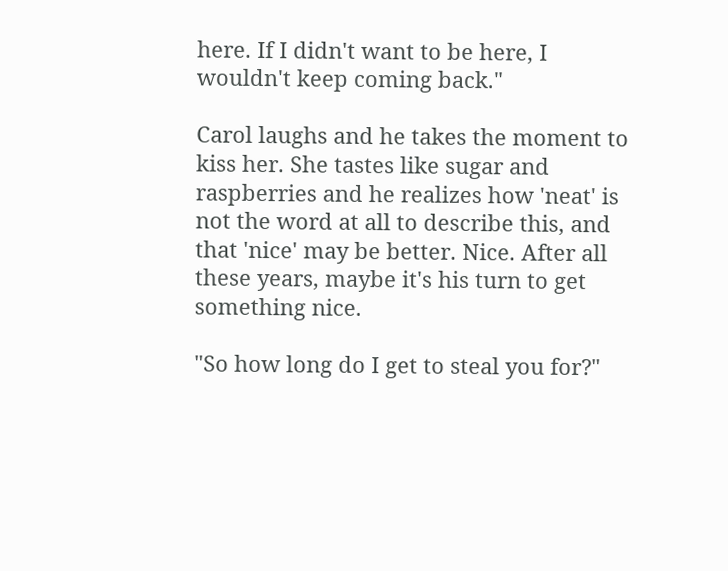here. If I didn't want to be here, I wouldn't keep coming back."

Carol laughs and he takes the moment to kiss her. She tastes like sugar and raspberries and he realizes how 'neat' is not the word at all to describe this, and that 'nice' may be better. Nice. After all these years, maybe it's his turn to get something nice.

"So how long do I get to steal you for?"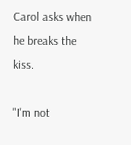Carol asks when he breaks the kiss.

"I'm not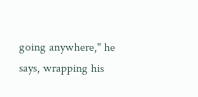going anywhere," he says, wrapping his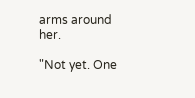arms around her.

"Not yet. One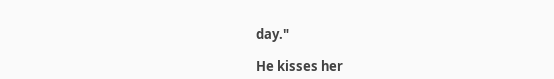day."

He kisses her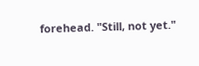forehead. "Still, not yet."